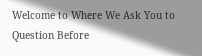Welcome to Where We Ask You to Question Before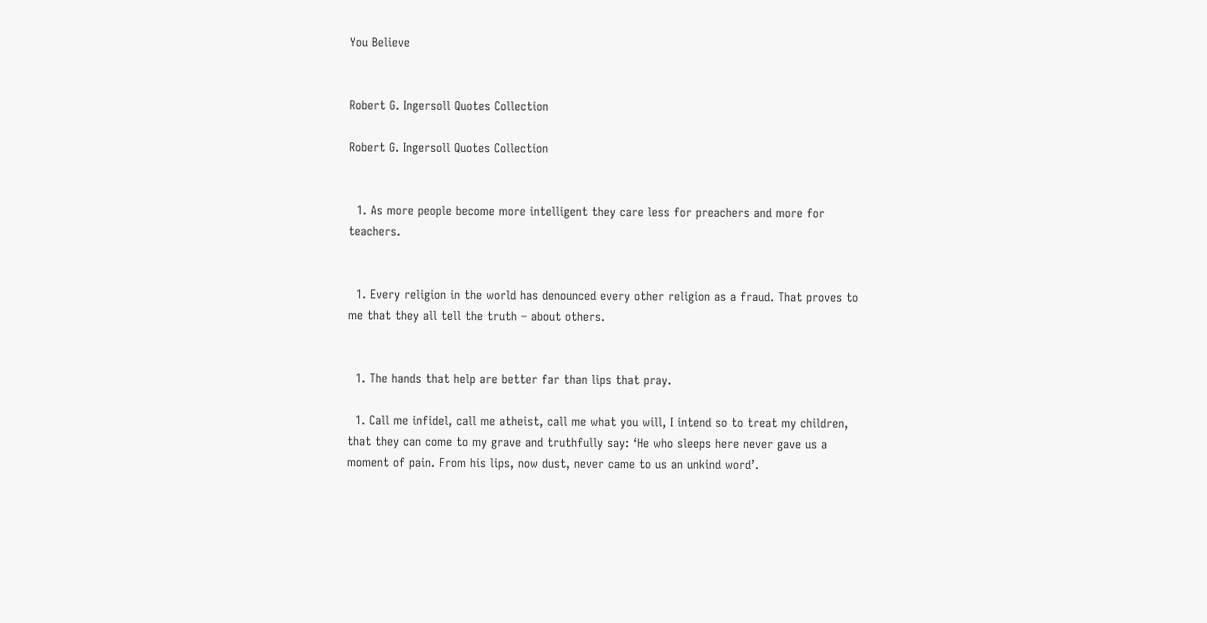You Believe


Robert G. Ingersoll Quotes Collection

Robert G. Ingersoll Quotes Collection


  1. As more people become more intelligent they care less for preachers and more for teachers.


  1. Every religion in the world has denounced every other religion as a fraud. That proves to me that they all tell the truth – about others.


  1. The hands that help are better far than lips that pray.

  1. Call me infidel, call me atheist, call me what you will, I intend so to treat my children, that they can come to my grave and truthfully say: ‘He who sleeps here never gave us a moment of pain. From his lips, now dust, never came to us an unkind word’.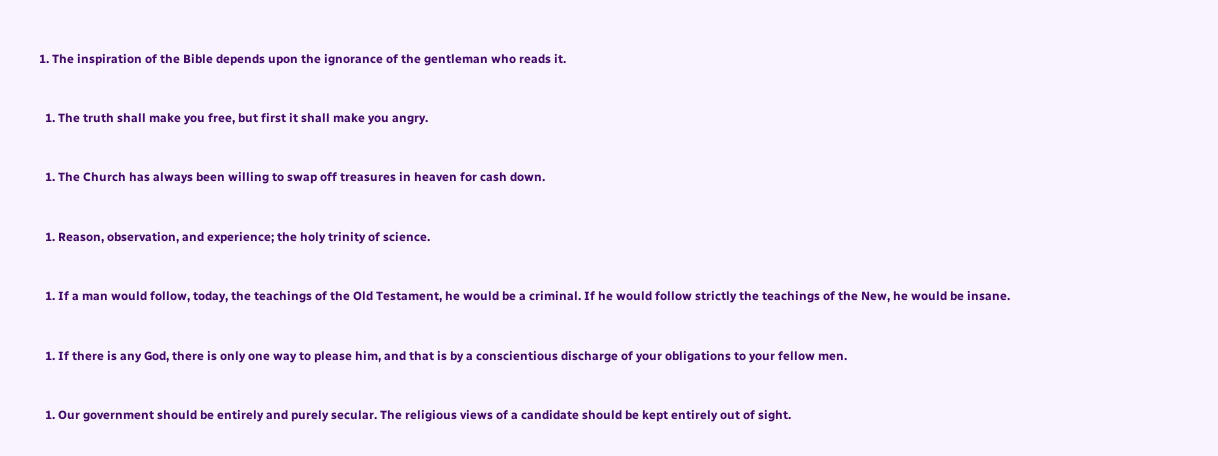1. The inspiration of the Bible depends upon the ignorance of the gentleman who reads it.


  1. The truth shall make you free, but first it shall make you angry.


  1. The Church has always been willing to swap off treasures in heaven for cash down.


  1. Reason, observation, and experience; the holy trinity of science.


  1. If a man would follow, today, the teachings of the Old Testament, he would be a criminal. If he would follow strictly the teachings of the New, he would be insane.


  1. If there is any God, there is only one way to please him, and that is by a conscientious discharge of your obligations to your fellow men.


  1. Our government should be entirely and purely secular. The religious views of a candidate should be kept entirely out of sight.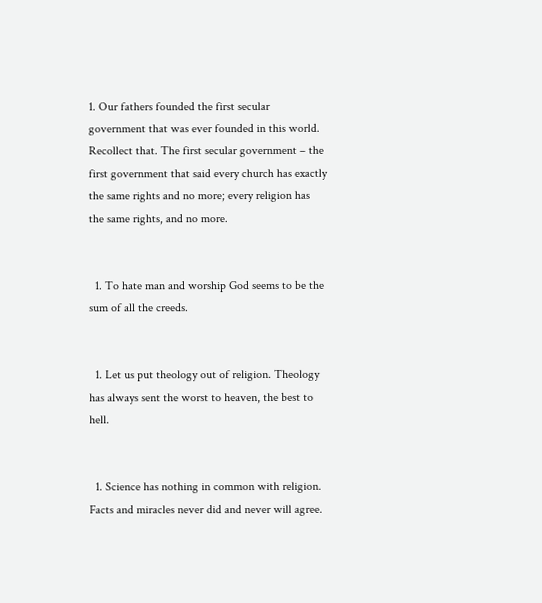1. Our fathers founded the first secular government that was ever founded in this world. Recollect that. The first secular government – the first government that said every church has exactly the same rights and no more; every religion has the same rights, and no more.


  1. To hate man and worship God seems to be the sum of all the creeds.


  1. Let us put theology out of religion. Theology has always sent the worst to heaven, the best to hell.


  1. Science has nothing in common with religion. Facts and miracles never did and never will agree.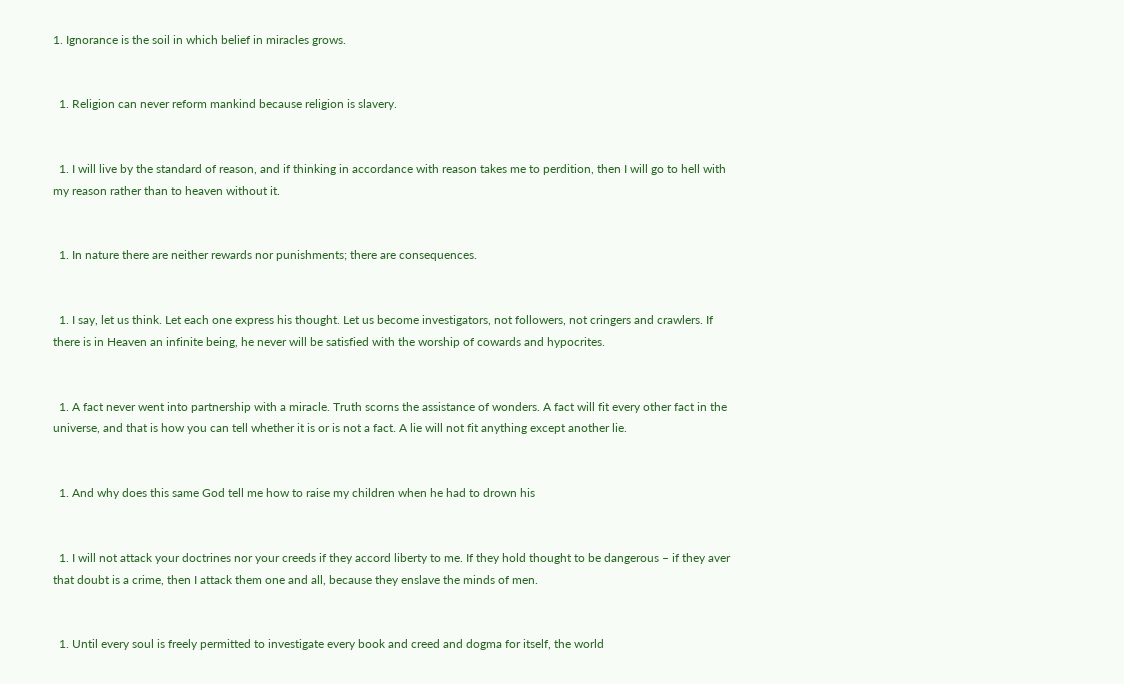1. Ignorance is the soil in which belief in miracles grows.


  1. Religion can never reform mankind because religion is slavery.


  1. I will live by the standard of reason, and if thinking in accordance with reason takes me to perdition, then I will go to hell with my reason rather than to heaven without it.


  1. In nature there are neither rewards nor punishments; there are consequences.


  1. I say, let us think. Let each one express his thought. Let us become investigators, not followers, not cringers and crawlers. If there is in Heaven an infinite being, he never will be satisfied with the worship of cowards and hypocrites.


  1. A fact never went into partnership with a miracle. Truth scorns the assistance of wonders. A fact will fit every other fact in the universe, and that is how you can tell whether it is or is not a fact. A lie will not fit anything except another lie.


  1. And why does this same God tell me how to raise my children when he had to drown his


  1. I will not attack your doctrines nor your creeds if they accord liberty to me. If they hold thought to be dangerous – if they aver that doubt is a crime, then I attack them one and all, because they enslave the minds of men.


  1. Until every soul is freely permitted to investigate every book and creed and dogma for itself, the world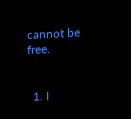cannot be free.


  1. I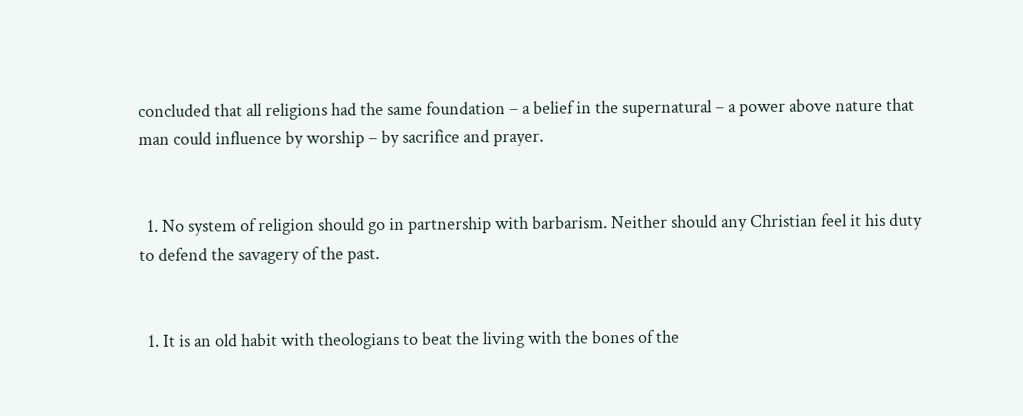concluded that all religions had the same foundation – a belief in the supernatural – a power above nature that man could influence by worship – by sacrifice and prayer.


  1. No system of religion should go in partnership with barbarism. Neither should any Christian feel it his duty to defend the savagery of the past.


  1. It is an old habit with theologians to beat the living with the bones of the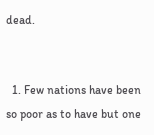dead.


  1. Few nations have been so poor as to have but one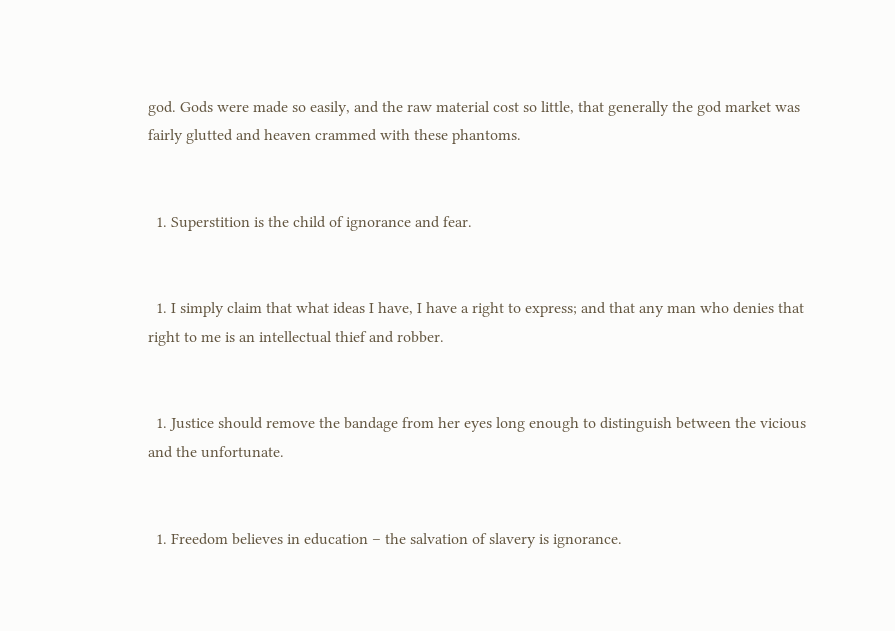god. Gods were made so easily, and the raw material cost so little, that generally the god market was fairly glutted and heaven crammed with these phantoms.


  1. Superstition is the child of ignorance and fear.


  1. I simply claim that what ideas I have, I have a right to express; and that any man who denies that right to me is an intellectual thief and robber.


  1. Justice should remove the bandage from her eyes long enough to distinguish between the vicious and the unfortunate.


  1. Freedom believes in education – the salvation of slavery is ignorance.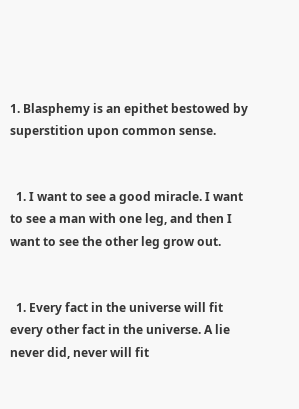1. Blasphemy is an epithet bestowed by superstition upon common sense.


  1. I want to see a good miracle. I want to see a man with one leg, and then I want to see the other leg grow out.


  1. Every fact in the universe will fit every other fact in the universe. A lie never did, never will fit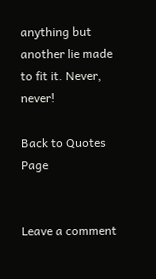anything but another lie made to fit it. Never, never!

Back to Quotes Page


Leave a comment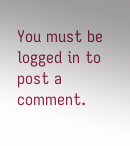You must be logged in to post a comment.